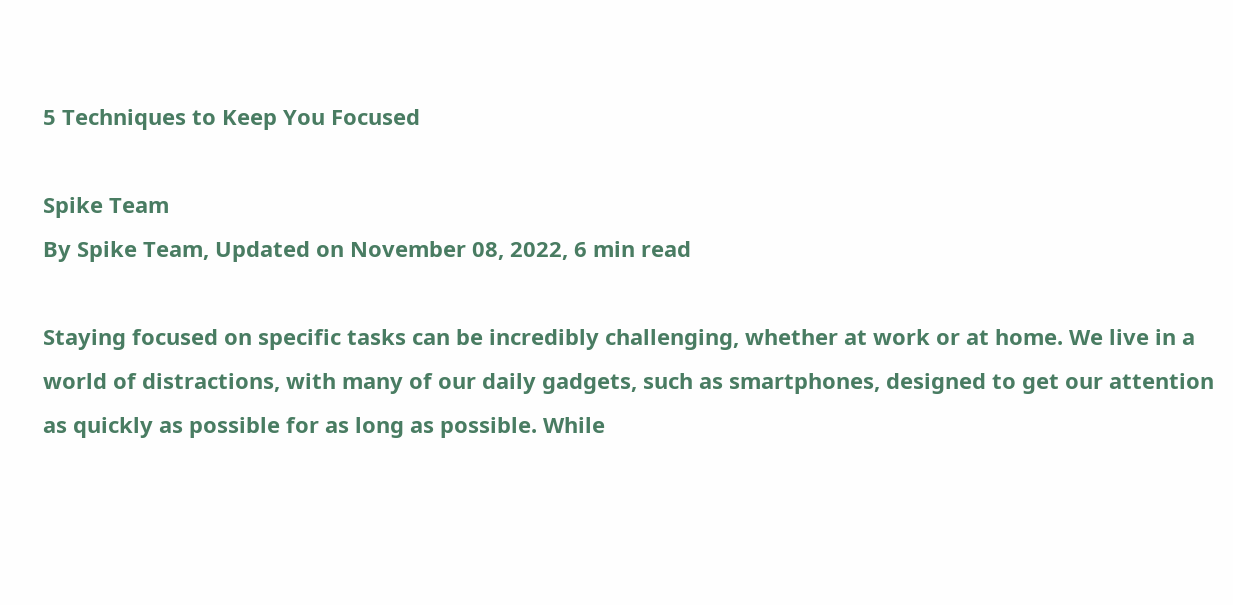5 Techniques to Keep You Focused

Spike Team
By Spike Team, Updated on November 08, 2022, 6 min read

Staying focused on specific tasks can be incredibly challenging, whether at work or at home. We live in a world of distractions, with many of our daily gadgets, such as smartphones, designed to get our attention as quickly as possible for as long as possible. While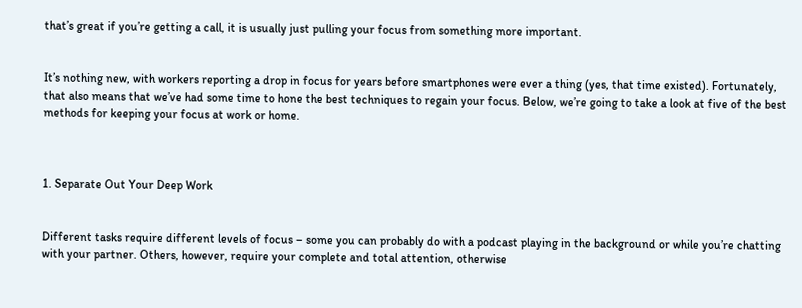that’s great if you’re getting a call, it is usually just pulling your focus from something more important.


It’s nothing new, with workers reporting a drop in focus for years before smartphones were ever a thing (yes, that time existed). Fortunately, that also means that we’ve had some time to hone the best techniques to regain your focus. Below, we’re going to take a look at five of the best methods for keeping your focus at work or home.



1. Separate Out Your Deep Work


Different tasks require different levels of focus – some you can probably do with a podcast playing in the background or while you’re chatting with your partner. Others, however, require your complete and total attention, otherwise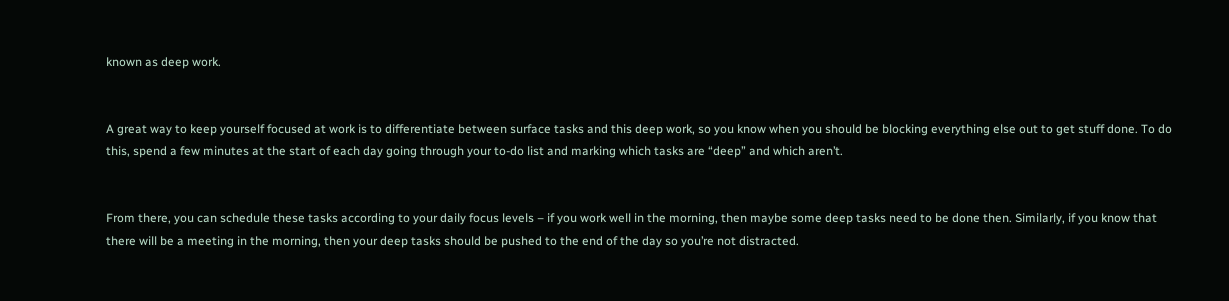known as deep work.


A great way to keep yourself focused at work is to differentiate between surface tasks and this deep work, so you know when you should be blocking everything else out to get stuff done. To do this, spend a few minutes at the start of each day going through your to-do list and marking which tasks are “deep” and which aren’t.


From there, you can schedule these tasks according to your daily focus levels – if you work well in the morning, then maybe some deep tasks need to be done then. Similarly, if you know that there will be a meeting in the morning, then your deep tasks should be pushed to the end of the day so you’re not distracted.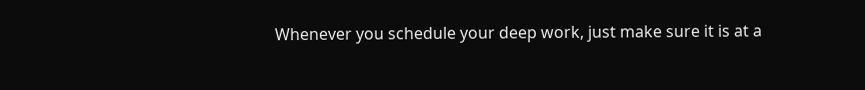Whenever you schedule your deep work, just make sure it is at a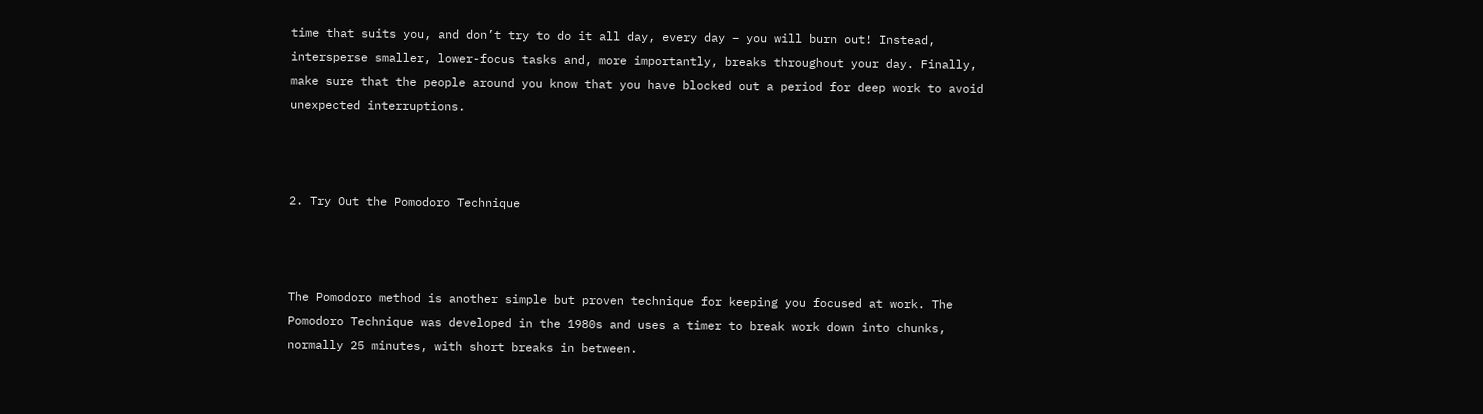time that suits you, and don’t try to do it all day, every day – you will burn out! Instead, intersperse smaller, lower-focus tasks and, more importantly, breaks throughout your day. Finally, make sure that the people around you know that you have blocked out a period for deep work to avoid unexpected interruptions.



2. Try Out the Pomodoro Technique



The Pomodoro method is another simple but proven technique for keeping you focused at work. The Pomodoro Technique was developed in the 1980s and uses a timer to break work down into chunks, normally 25 minutes, with short breaks in between.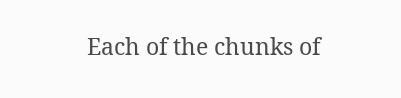Each of the chunks of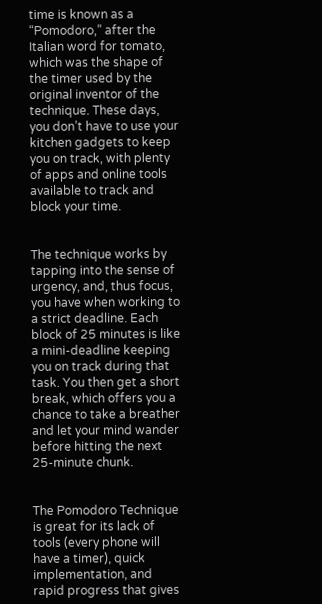time is known as a “Pomodoro,” after the Italian word for tomato, which was the shape of the timer used by the original inventor of the technique. These days, you don’t have to use your kitchen gadgets to keep you on track, with plenty of apps and online tools available to track and block your time.


The technique works by tapping into the sense of urgency, and, thus focus, you have when working to a strict deadline. Each block of 25 minutes is like a mini-deadline keeping you on track during that task. You then get a short break, which offers you a chance to take a breather and let your mind wander before hitting the next 25-minute chunk.


The Pomodoro Technique is great for its lack of tools (every phone will have a timer), quick implementation, and rapid progress that gives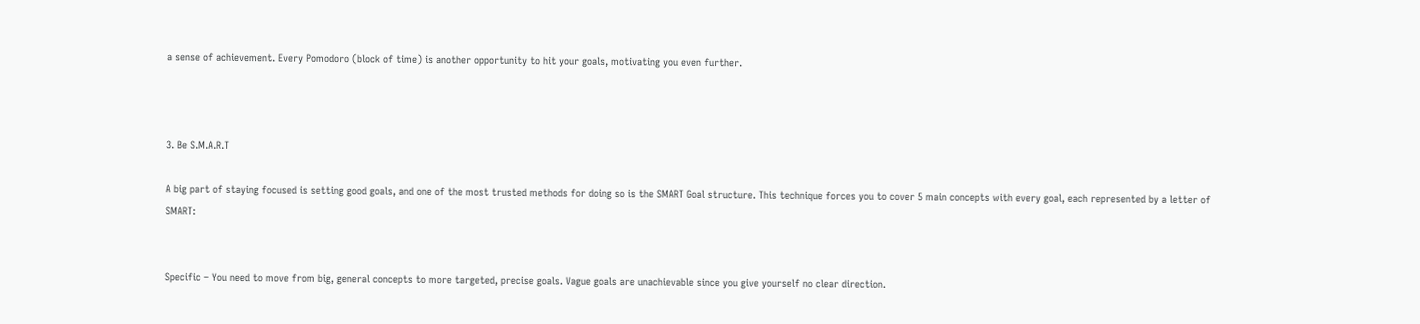a sense of achievement. Every Pomodoro (block of time) is another opportunity to hit your goals, motivating you even further.



3. Be S.M.A.R.T

A big part of staying focused is setting good goals, and one of the most trusted methods for doing so is the SMART Goal structure. This technique forces you to cover 5 main concepts with every goal, each represented by a letter of SMART:


Specific – You need to move from big, general concepts to more targeted, precise goals. Vague goals are unachievable since you give yourself no clear direction.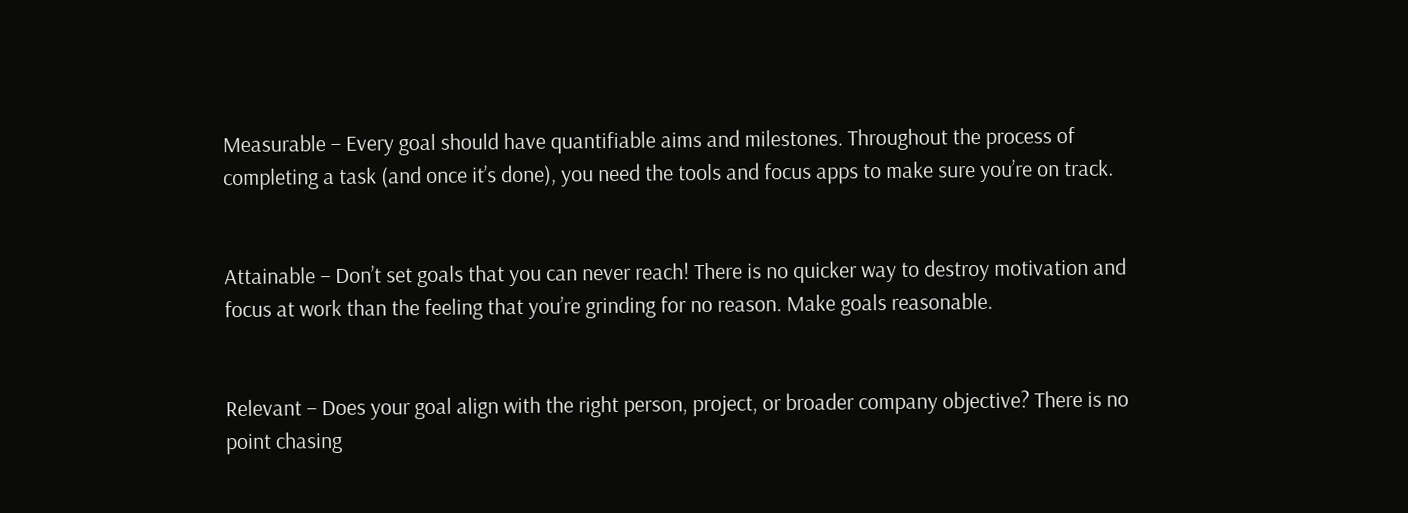Measurable – Every goal should have quantifiable aims and milestones. Throughout the process of completing a task (and once it’s done), you need the tools and focus apps to make sure you’re on track.


Attainable – Don’t set goals that you can never reach! There is no quicker way to destroy motivation and focus at work than the feeling that you’re grinding for no reason. Make goals reasonable.


Relevant – Does your goal align with the right person, project, or broader company objective? There is no point chasing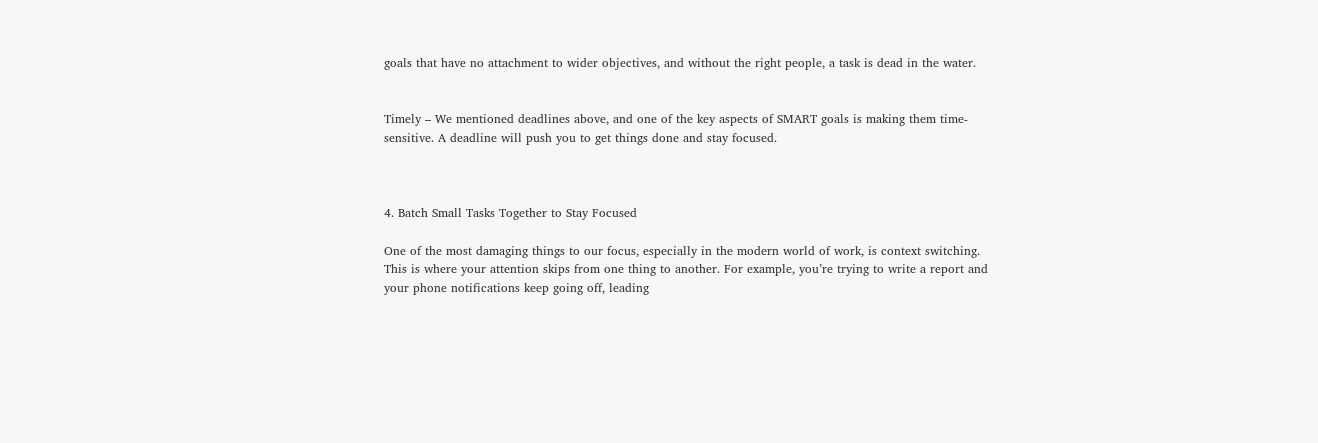goals that have no attachment to wider objectives, and without the right people, a task is dead in the water.


Timely – We mentioned deadlines above, and one of the key aspects of SMART goals is making them time-sensitive. A deadline will push you to get things done and stay focused.



4. Batch Small Tasks Together to Stay Focused

One of the most damaging things to our focus, especially in the modern world of work, is context switching. This is where your attention skips from one thing to another. For example, you’re trying to write a report and your phone notifications keep going off, leading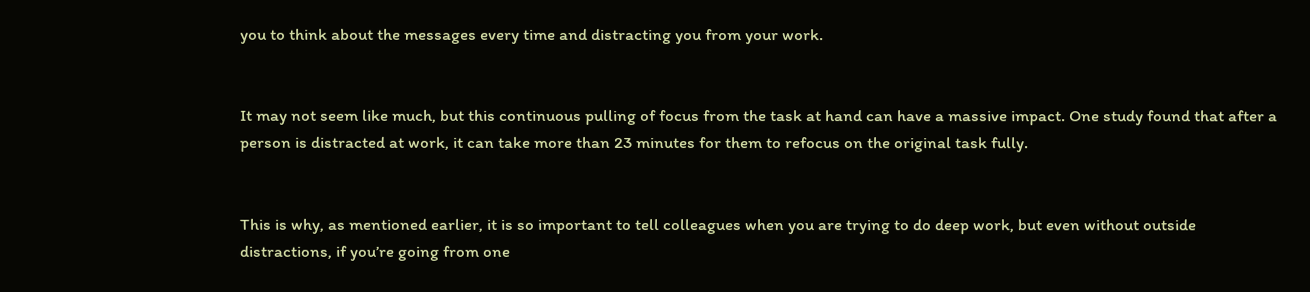you to think about the messages every time and distracting you from your work.


It may not seem like much, but this continuous pulling of focus from the task at hand can have a massive impact. One study found that after a person is distracted at work, it can take more than 23 minutes for them to refocus on the original task fully.


This is why, as mentioned earlier, it is so important to tell colleagues when you are trying to do deep work, but even without outside distractions, if you’re going from one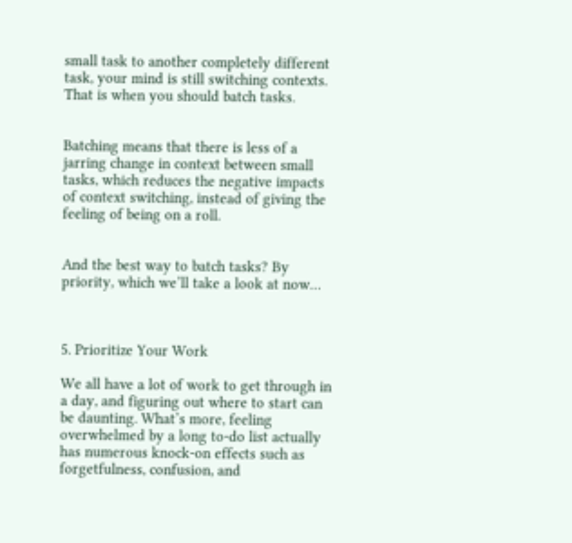small task to another completely different task, your mind is still switching contexts. That is when you should batch tasks.


Batching means that there is less of a jarring change in context between small tasks, which reduces the negative impacts of context switching, instead of giving the feeling of being on a roll.


And the best way to batch tasks? By priority, which we’ll take a look at now…



5. Prioritize Your Work

We all have a lot of work to get through in a day, and figuring out where to start can be daunting. What’s more, feeling overwhelmed by a long to-do list actually has numerous knock-on effects such as forgetfulness, confusion, and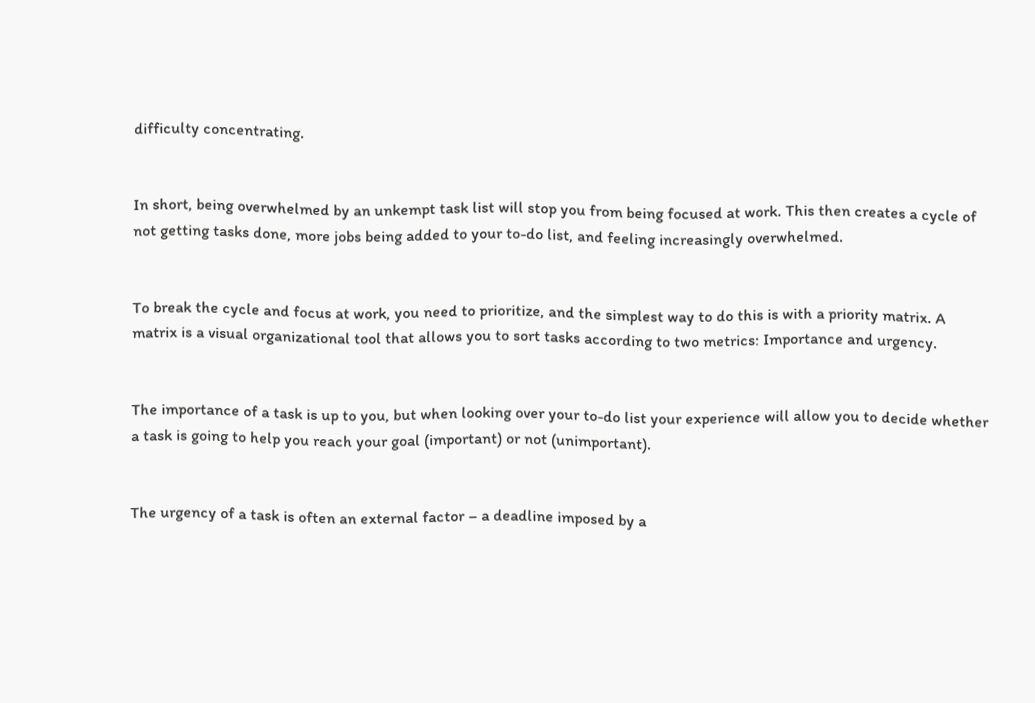difficulty concentrating.


In short, being overwhelmed by an unkempt task list will stop you from being focused at work. This then creates a cycle of not getting tasks done, more jobs being added to your to-do list, and feeling increasingly overwhelmed.


To break the cycle and focus at work, you need to prioritize, and the simplest way to do this is with a priority matrix. A matrix is a visual organizational tool that allows you to sort tasks according to two metrics: Importance and urgency.


The importance of a task is up to you, but when looking over your to-do list your experience will allow you to decide whether a task is going to help you reach your goal (important) or not (unimportant).


The urgency of a task is often an external factor – a deadline imposed by a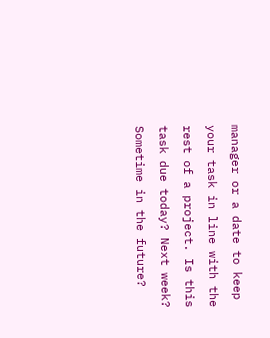manager or a date to keep your task in line with the rest of a project. Is this task due today? Next week? Sometime in the future?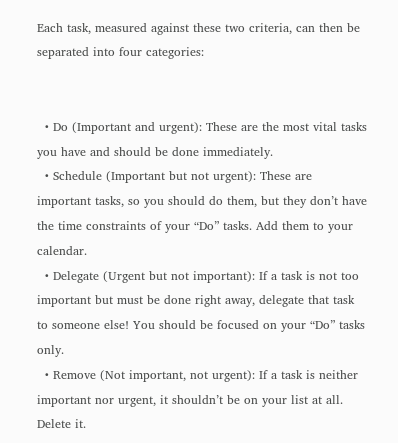Each task, measured against these two criteria, can then be separated into four categories:


  • Do (Important and urgent): These are the most vital tasks you have and should be done immediately.
  • Schedule (Important but not urgent): These are important tasks, so you should do them, but they don’t have the time constraints of your “Do” tasks. Add them to your calendar.
  • Delegate (Urgent but not important): If a task is not too important but must be done right away, delegate that task to someone else! You should be focused on your “Do” tasks only.
  • Remove (Not important, not urgent): If a task is neither important nor urgent, it shouldn’t be on your list at all. Delete it.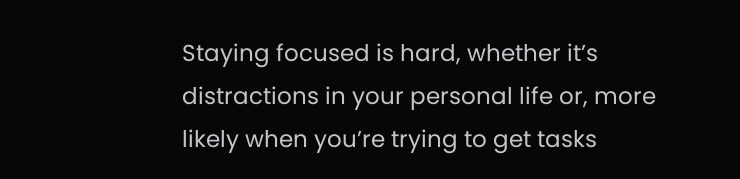Staying focused is hard, whether it’s distractions in your personal life or, more likely when you’re trying to get tasks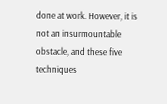done at work. However, it is not an insurmountable obstacle, and these five techniques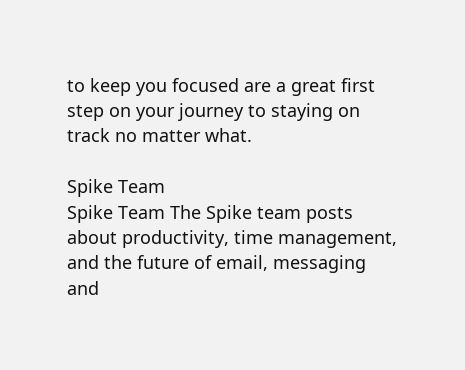to keep you focused are a great first step on your journey to staying on track no matter what.

Spike Team
Spike Team The Spike team posts about productivity, time management, and the future of email, messaging and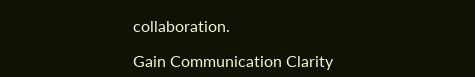collaboration.

Gain Communication Clarity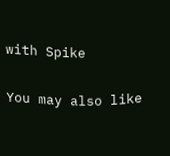with Spike

You may also like